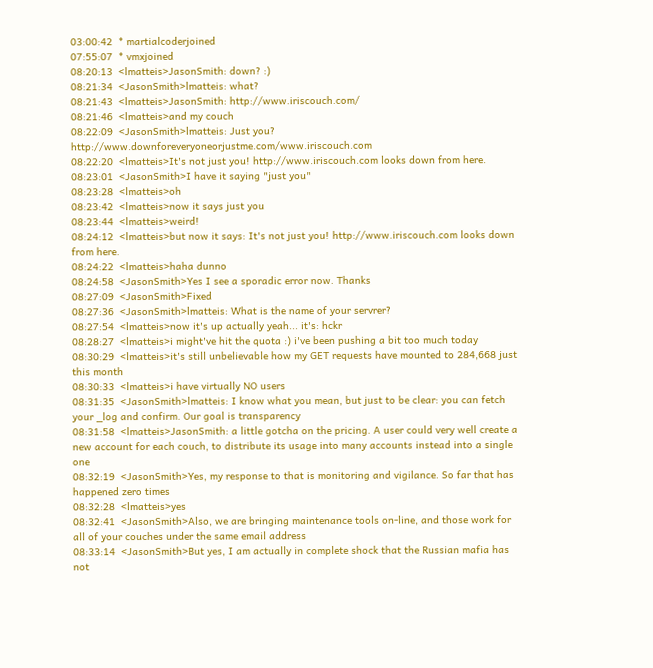03:00:42  * martialcoderjoined
07:55:07  * vmxjoined
08:20:13  <lmatteis>JasonSmith: down? :)
08:21:34  <JasonSmith>lmatteis: what?
08:21:43  <lmatteis>JasonSmith: http://www.iriscouch.com/
08:21:46  <lmatteis>and my couch
08:22:09  <JasonSmith>lmatteis: Just you? http://www.downforeveryoneorjustme.com/www.iriscouch.com
08:22:20  <lmatteis>It's not just you! http://www.iriscouch.com looks down from here.
08:23:01  <JasonSmith>I have it saying "just you"
08:23:28  <lmatteis>oh
08:23:42  <lmatteis>now it says just you
08:23:44  <lmatteis>weird!
08:24:12  <lmatteis>but now it says: It's not just you! http://www.iriscouch.com looks down from here.
08:24:22  <lmatteis>haha dunno
08:24:58  <JasonSmith>Yes I see a sporadic error now. Thanks
08:27:09  <JasonSmith>Fixed
08:27:36  <JasonSmith>lmatteis: What is the name of your servrer?
08:27:54  <lmatteis>now it's up actually yeah... it's: hckr
08:28:27  <lmatteis>i might've hit the quota :) i've been pushing a bit too much today
08:30:29  <lmatteis>it's still unbelievable how my GET requests have mounted to 284,668 just this month
08:30:33  <lmatteis>i have virtually NO users
08:31:35  <JasonSmith>lmatteis: I know what you mean, but just to be clear: you can fetch your _log and confirm. Our goal is transparency
08:31:58  <lmatteis>JasonSmith: a little gotcha on the pricing. A user could very well create a new account for each couch, to distribute its usage into many accounts instead into a single one
08:32:19  <JasonSmith>Yes, my response to that is monitoring and vigilance. So far that has happened zero times
08:32:28  <lmatteis>yes
08:32:41  <JasonSmith>Also, we are bringing maintenance tools on-line, and those work for all of your couches under the same email address
08:33:14  <JasonSmith>But yes, I am actually in complete shock that the Russian mafia has not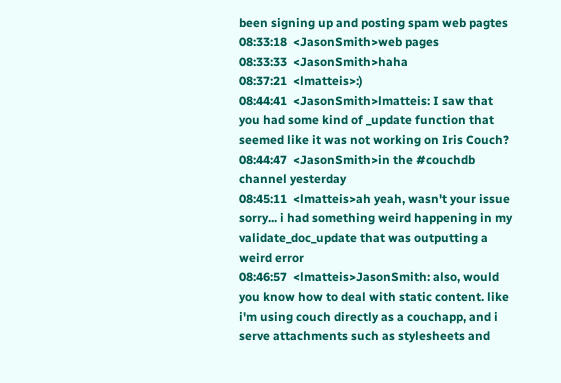been signing up and posting spam web pagtes
08:33:18  <JasonSmith>web pages
08:33:33  <JasonSmith>haha
08:37:21  <lmatteis>:)
08:44:41  <JasonSmith>lmatteis: I saw that you had some kind of _update function that seemed like it was not working on Iris Couch?
08:44:47  <JasonSmith>in the #couchdb channel yesterday
08:45:11  <lmatteis>ah yeah, wasn't your issue sorry... i had something weird happening in my validate_doc_update that was outputting a weird error
08:46:57  <lmatteis>JasonSmith: also, would you know how to deal with static content. like i'm using couch directly as a couchapp, and i serve attachments such as stylesheets and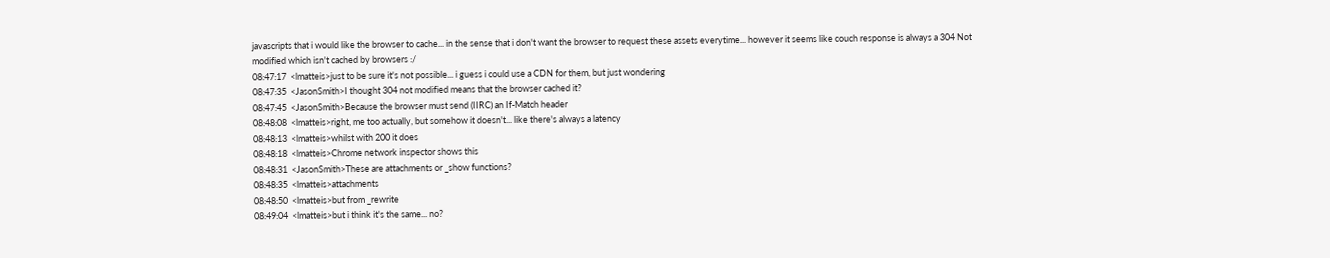javascripts that i would like the browser to cache... in the sense that i don't want the browser to request these assets everytime... however it seems like couch response is always a 304 Not modified which isn't cached by browsers :/
08:47:17  <lmatteis>just to be sure it's not possible... i guess i could use a CDN for them, but just wondering
08:47:35  <JasonSmith>I thought 304 not modified means that the browser cached it?
08:47:45  <JasonSmith>Because the browser must send (IIRC) an If-Match header
08:48:08  <lmatteis>right, me too actually, but somehow it doesn't... like there's always a latency
08:48:13  <lmatteis>whilst with 200 it does
08:48:18  <lmatteis>Chrome network inspector shows this
08:48:31  <JasonSmith>These are attachments or _show functions?
08:48:35  <lmatteis>attachments
08:48:50  <lmatteis>but from _rewrite
08:49:04  <lmatteis>but i think it's the same... no?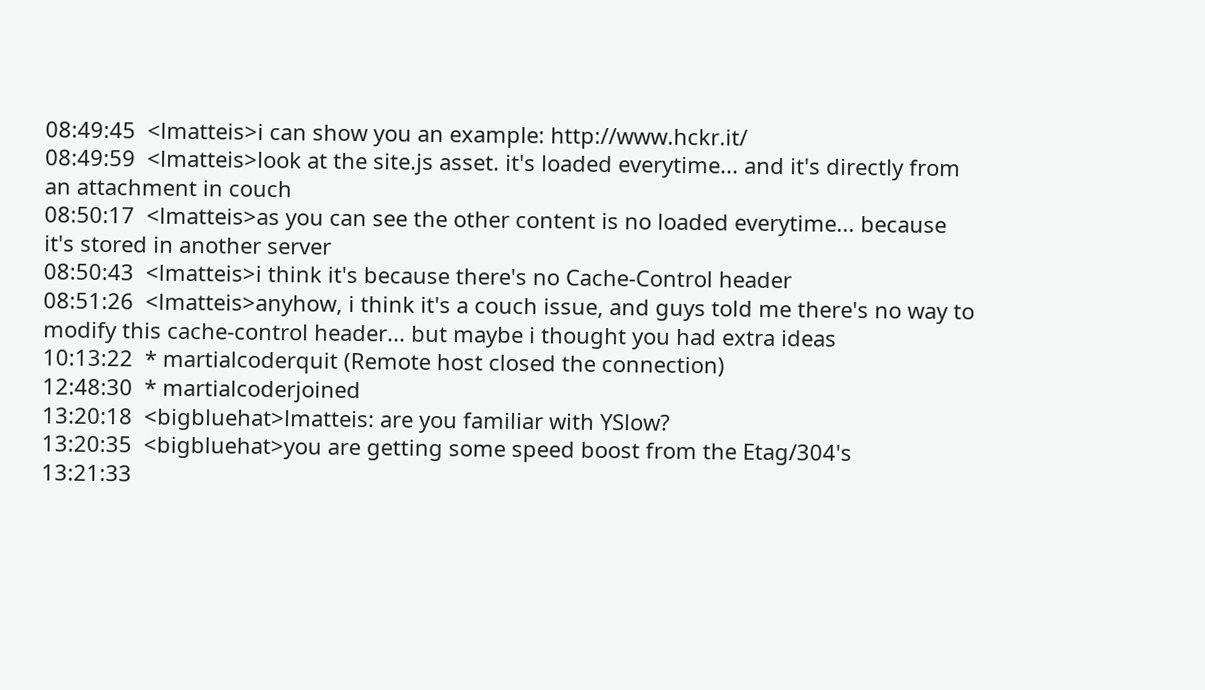08:49:45  <lmatteis>i can show you an example: http://www.hckr.it/
08:49:59  <lmatteis>look at the site.js asset. it's loaded everytime... and it's directly from an attachment in couch
08:50:17  <lmatteis>as you can see the other content is no loaded everytime... because it's stored in another server
08:50:43  <lmatteis>i think it's because there's no Cache-Control header
08:51:26  <lmatteis>anyhow, i think it's a couch issue, and guys told me there's no way to modify this cache-control header... but maybe i thought you had extra ideas
10:13:22  * martialcoderquit (Remote host closed the connection)
12:48:30  * martialcoderjoined
13:20:18  <bigbluehat>lmatteis: are you familiar with YSlow?
13:20:35  <bigbluehat>you are getting some speed boost from the Etag/304's
13:21:33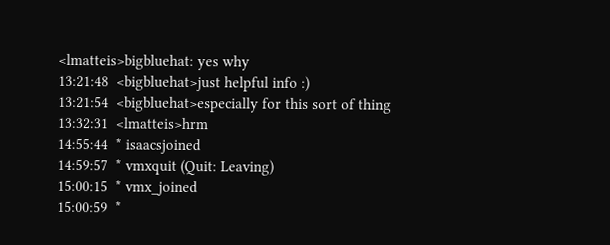<lmatteis>bigbluehat: yes why
13:21:48  <bigbluehat>just helpful info :)
13:21:54  <bigbluehat>especially for this sort of thing
13:32:31  <lmatteis>hrm
14:55:44  * isaacsjoined
14:59:57  * vmxquit (Quit: Leaving)
15:00:15  * vmx_joined
15:00:59  *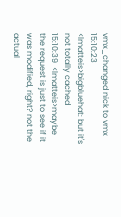vmx_changed nick to vmx
15:10:23  <lmatteis>bigbluehat: but it's not totally cached
15:10:39  <lmatteis>maybe the request is just to see if it was modified, right? not the actual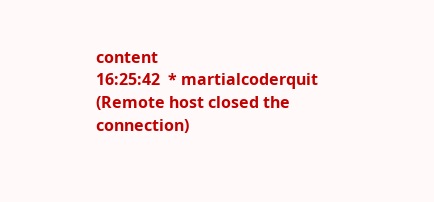content
16:25:42  * martialcoderquit (Remote host closed the connection)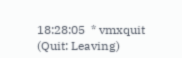18:28:05  * vmxquit (Quit: Leaving)